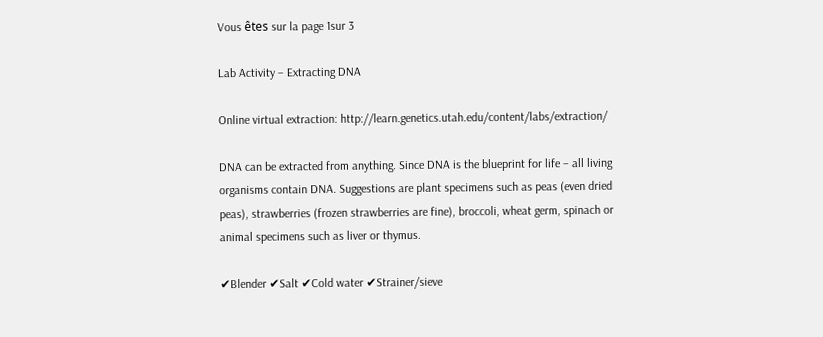Vous êtes sur la page 1sur 3

Lab Activity – Extracting DNA

Online virtual extraction: http://learn.genetics.utah.edu/content/labs/extraction/

DNA can be extracted from anything. Since DNA is the blueprint for life – all living
organisms contain DNA. Suggestions are plant specimens such as peas (even dried
peas), strawberries (frozen strawberries are fine), broccoli, wheat germ, spinach or
animal specimens such as liver or thymus.

✔Blender ✔Salt ✔Cold water ✔Strainer/sieve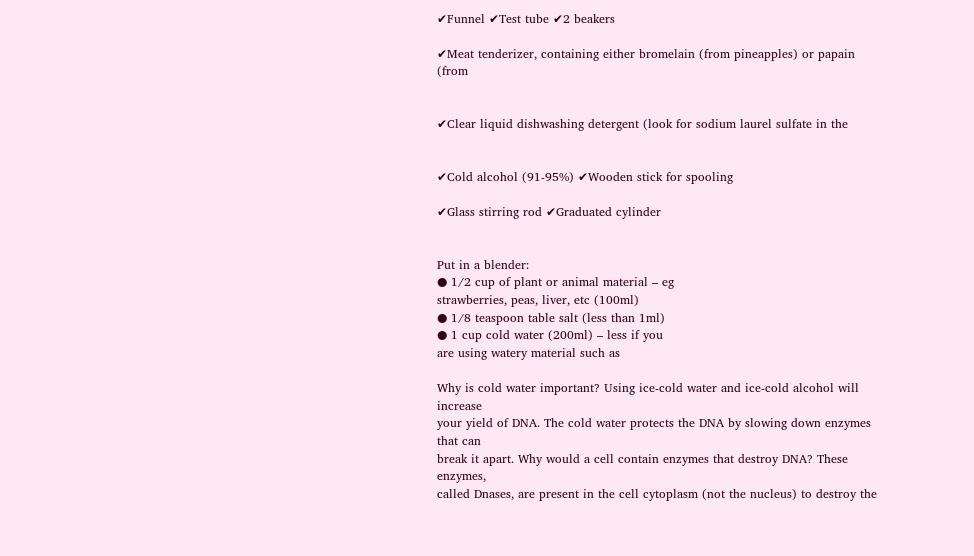✔Funnel ✔Test tube ✔2 beakers

✔Meat tenderizer, containing either bromelain (from pineapples) or papain (from


✔Clear liquid dishwashing detergent (look for sodium laurel sulfate in the


✔Cold alcohol (91-95%) ✔Wooden stick for spooling

✔Glass stirring rod ✔Graduated cylinder


Put in a blender:
● 1/2 cup of plant or animal material – eg
strawberries, peas, liver, etc (100ml)
● 1/8 teaspoon table salt (less than 1ml)
● 1 cup cold water (200ml) – less if you
are using watery material such as

Why is cold water important? Using ice-cold water and ice-cold alcohol will increase
your yield of DNA. The cold water protects the DNA by slowing down enzymes that can
break it apart. Why would a cell contain enzymes that destroy DNA? These enzymes,
called Dnases, are present in the cell cytoplasm (not the nucleus) to destroy the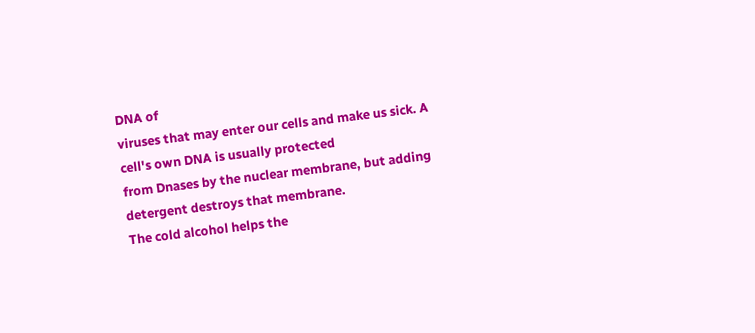DNA of
viruses that may enter our cells and make us sick. A cell's own DNA is usually protected
from Dnases by the nuclear membrane, but adding detergent destroys that membrane.
The cold alcohol helps the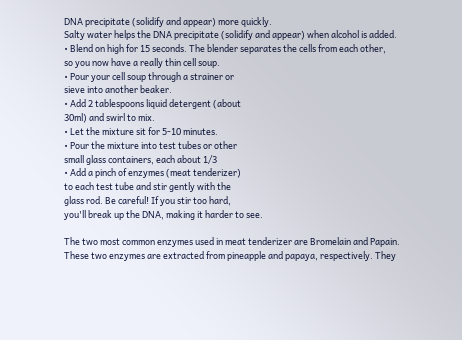DNA precipitate (solidify and appear) more quickly.
Salty water helps the DNA precipitate (solidify and appear) when alcohol is added.
• Blend on high for 15 seconds. The blender separates the cells from each other,
so you now have a really thin cell soup.
• Pour your cell soup through a strainer or
sieve into another beaker.
• Add 2 tablespoons liquid detergent (about
30ml) and swirl to mix.
• Let the mixture sit for 5-10 minutes.
• Pour the mixture into test tubes or other
small glass containers, each about 1/3
• Add a pinch of enzymes (meat tenderizer)
to each test tube and stir gently with the
glass rod. Be careful! If you stir too hard,
you'll break up the DNA, making it harder to see.

The two most common enzymes used in meat tenderizer are Bromelain and Papain.
These two enzymes are extracted from pineapple and papaya, respectively. They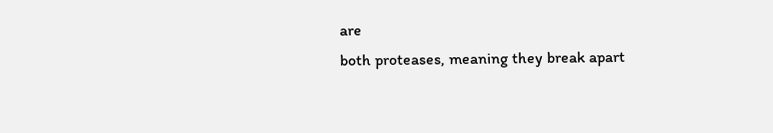are
both proteases, meaning they break apart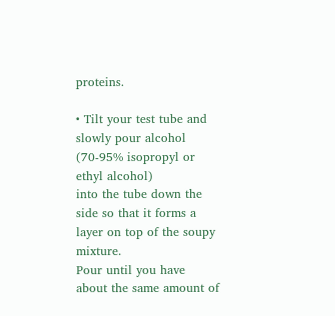proteins.

• Tilt your test tube and slowly pour alcohol (70-95% isopropyl or ethyl alcohol)
into the tube down the side so that it forms a layer on top of the soupy mixture.
Pour until you have about the same amount of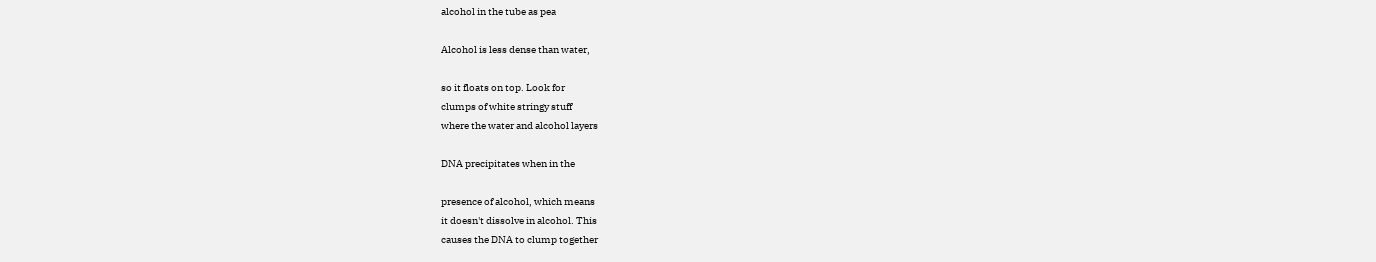alcohol in the tube as pea

Alcohol is less dense than water,

so it floats on top. Look for
clumps of white stringy stuff
where the water and alcohol layers

DNA precipitates when in the

presence of alcohol, which means
it doesn't dissolve in alcohol. This
causes the DNA to clump together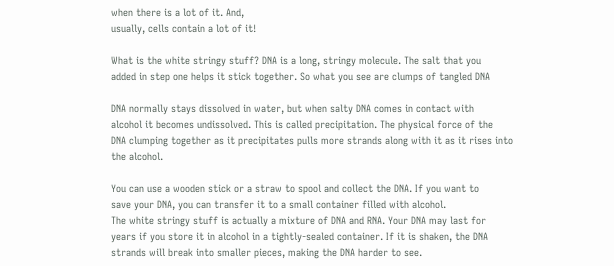when there is a lot of it. And,
usually, cells contain a lot of it!

What is the white stringy stuff? DNA is a long, stringy molecule. The salt that you
added in step one helps it stick together. So what you see are clumps of tangled DNA

DNA normally stays dissolved in water, but when salty DNA comes in contact with
alcohol it becomes undissolved. This is called precipitation. The physical force of the
DNA clumping together as it precipitates pulls more strands along with it as it rises into
the alcohol.

You can use a wooden stick or a straw to spool and collect the DNA. If you want to
save your DNA, you can transfer it to a small container filled with alcohol.
The white stringy stuff is actually a mixture of DNA and RNA. Your DNA may last for
years if you store it in alcohol in a tightly-sealed container. If it is shaken, the DNA
strands will break into smaller pieces, making the DNA harder to see.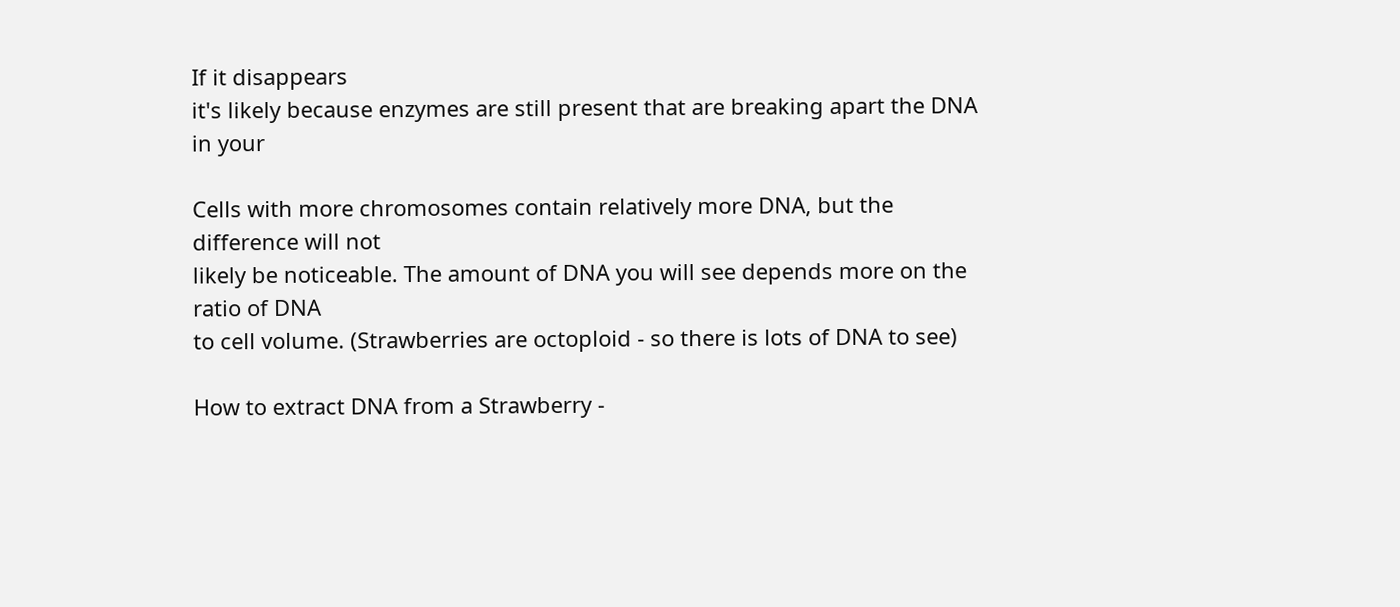If it disappears
it's likely because enzymes are still present that are breaking apart the DNA in your

Cells with more chromosomes contain relatively more DNA, but the difference will not
likely be noticeable. The amount of DNA you will see depends more on the ratio of DNA
to cell volume. (Strawberries are octoploid - so there is lots of DNA to see)

How to extract DNA from a Strawberry -